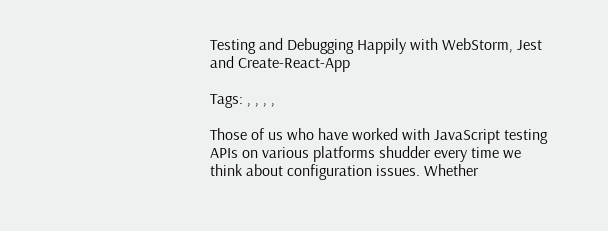Testing and Debugging Happily with WebStorm, Jest and Create-React-App

Tags: , , , ,

Those of us who have worked with JavaScript testing APIs on various platforms shudder every time we think about configuration issues. Whether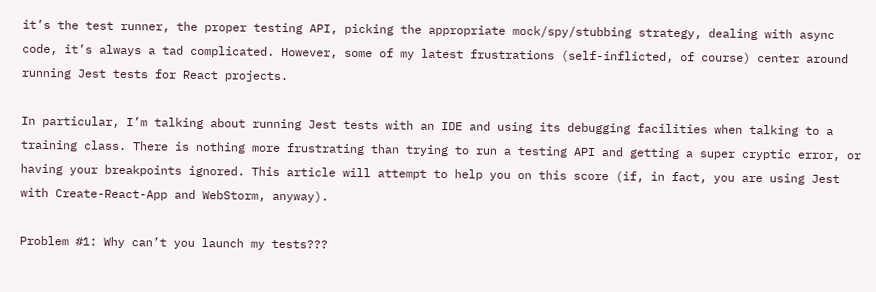it’s the test runner, the proper testing API, picking the appropriate mock/spy/stubbing strategy, dealing with async code, it’s always a tad complicated. However, some of my latest frustrations (self-inflicted, of course) center around running Jest tests for React projects.

In particular, I’m talking about running Jest tests with an IDE and using its debugging facilities when talking to a training class. There is nothing more frustrating than trying to run a testing API and getting a super cryptic error, or having your breakpoints ignored. This article will attempt to help you on this score (if, in fact, you are using Jest with Create-React-App and WebStorm, anyway).

Problem #1: Why can’t you launch my tests???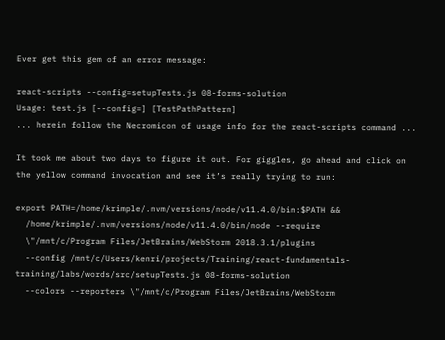Ever get this gem of an error message:

react-scripts --config=setupTests.js 08-forms-solution
Usage: test.js [--config=] [TestPathPattern]
... herein follow the Necromicon of usage info for the react-scripts command ...

It took me about two days to figure it out. For giggles, go ahead and click on the yellow command invocation and see it’s really trying to run:

export PATH=/home/krimple/.nvm/versions/node/v11.4.0/bin:$PATH &&
  /home/krimple/.nvm/versions/node/v11.4.0/bin/node --require
  \"/mnt/c/Program Files/JetBrains/WebStorm 2018.3.1/plugins
  --config /mnt/c/Users/kenri/projects/Training/react-fundamentals-training/labs/words/src/setupTests.js 08-forms-solution
  --colors --reporters \"/mnt/c/Program Files/JetBrains/WebStorm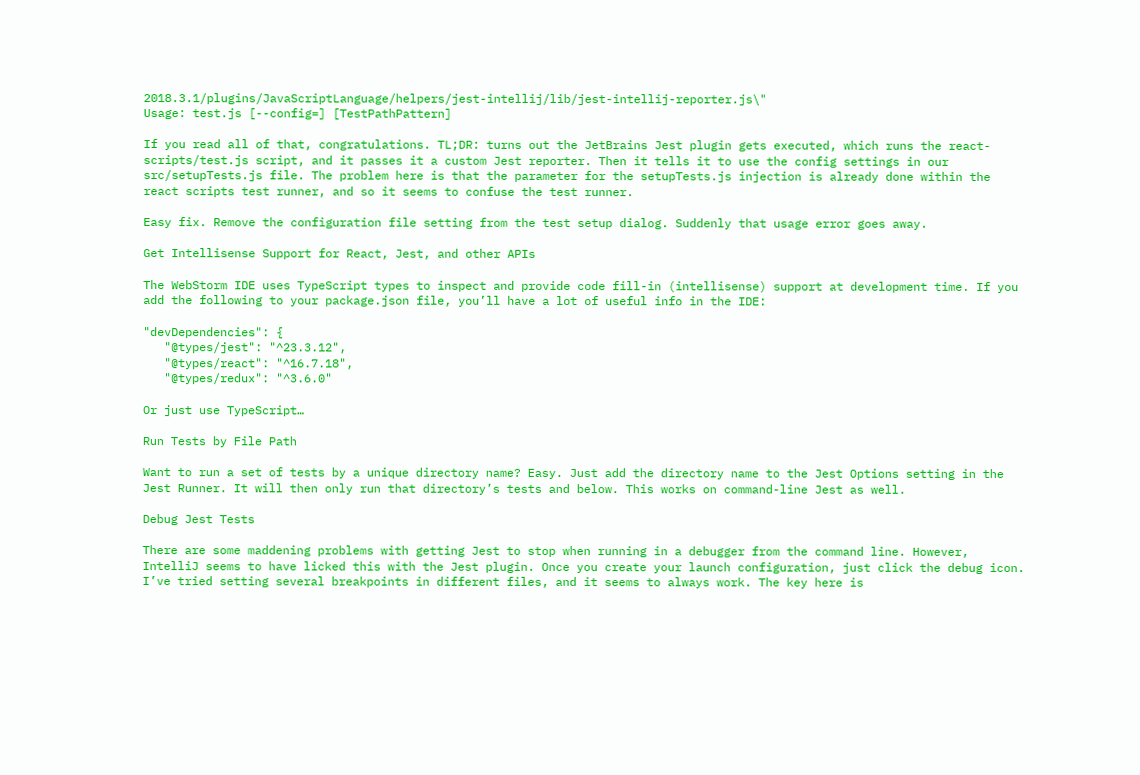2018.3.1/plugins/JavaScriptLanguage/helpers/jest-intellij/lib/jest-intellij-reporter.js\"
Usage: test.js [--config=] [TestPathPattern]

If you read all of that, congratulations. TL;DR: turns out the JetBrains Jest plugin gets executed, which runs the react-scripts/test.js script, and it passes it a custom Jest reporter. Then it tells it to use the config settings in our src/setupTests.js file. The problem here is that the parameter for the setupTests.js injection is already done within the react scripts test runner, and so it seems to confuse the test runner.

Easy fix. Remove the configuration file setting from the test setup dialog. Suddenly that usage error goes away.

Get Intellisense Support for React, Jest, and other APIs

The WebStorm IDE uses TypeScript types to inspect and provide code fill-in (intellisense) support at development time. If you add the following to your package.json file, you’ll have a lot of useful info in the IDE:

"devDependencies": {
   "@types/jest": "^23.3.12",
   "@types/react": "^16.7.18",
   "@types/redux": "^3.6.0"

Or just use TypeScript…

Run Tests by File Path

Want to run a set of tests by a unique directory name? Easy. Just add the directory name to the Jest Options setting in the Jest Runner. It will then only run that directory’s tests and below. This works on command-line Jest as well.

Debug Jest Tests

There are some maddening problems with getting Jest to stop when running in a debugger from the command line. However, IntelliJ seems to have licked this with the Jest plugin. Once you create your launch configuration, just click the debug icon. I’ve tried setting several breakpoints in different files, and it seems to always work. The key here is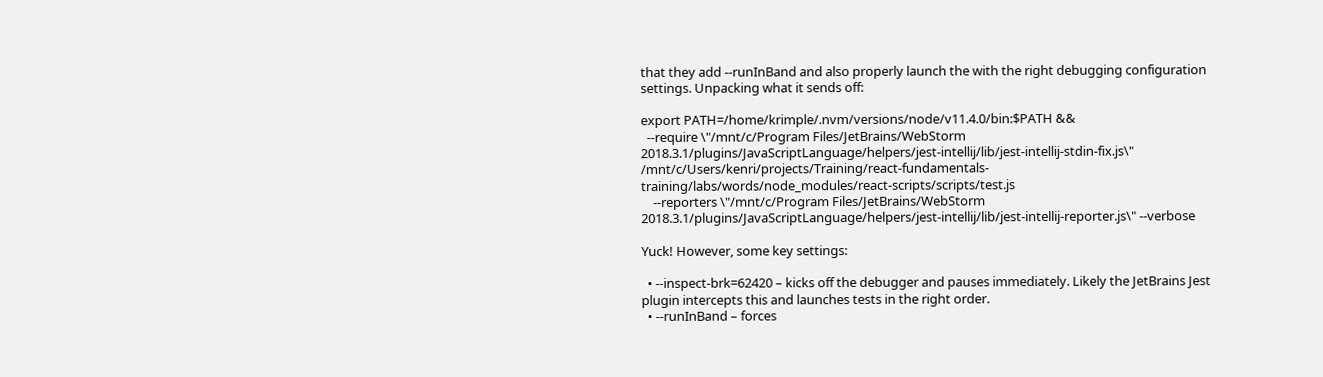that they add --runInBand and also properly launch the with the right debugging configuration settings. Unpacking what it sends off:

export PATH=/home/krimple/.nvm/versions/node/v11.4.0/bin:$PATH &&
  --require \"/mnt/c/Program Files/JetBrains/WebStorm 2018.3.1/plugins/JavaScriptLanguage/helpers/jest-intellij/lib/jest-intellij-stdin-fix.js\" /mnt/c/Users/kenri/projects/Training/react-fundamentals-training/labs/words/node_modules/react-scripts/scripts/test.js
    --reporters \"/mnt/c/Program Files/JetBrains/WebStorm 2018.3.1/plugins/JavaScriptLanguage/helpers/jest-intellij/lib/jest-intellij-reporter.js\" --verbose

Yuck! However, some key settings:

  • --inspect-brk=62420 – kicks off the debugger and pauses immediately. Likely the JetBrains Jest plugin intercepts this and launches tests in the right order.
  • --runInBand – forces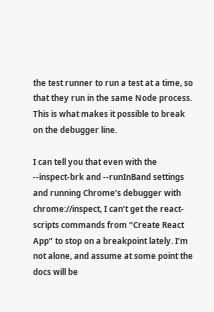the test runner to run a test at a time, so that they run in the same Node process. This is what makes it possible to break on the debugger line.

I can tell you that even with the --inspect-brk and --runInBand settings and running Chrome’s debugger with chrome://inspect, I can’t get the react-scripts commands from “Create React App” to stop on a breakpoint lately. I’m not alone, and assume at some point the docs will be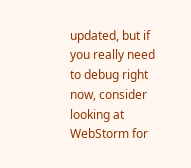updated, but if you really need to debug right now, consider looking at WebStorm for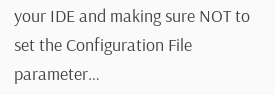your IDE and making sure NOT to set the Configuration File parameter…